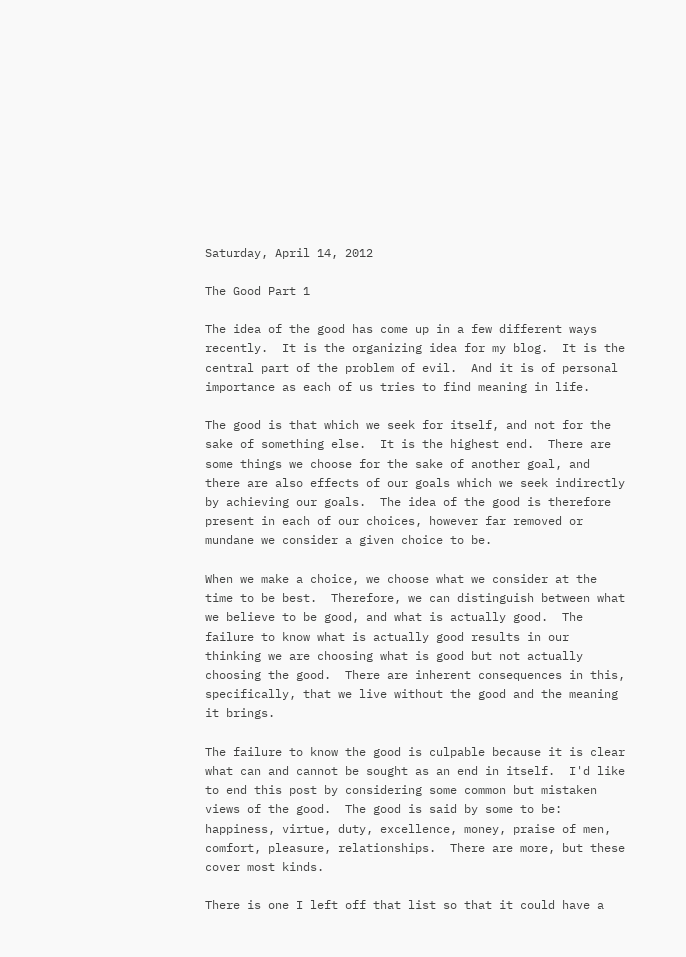Saturday, April 14, 2012

The Good Part 1

The idea of the good has come up in a few different ways recently.  It is the organizing idea for my blog.  It is the central part of the problem of evil.  And it is of personal importance as each of us tries to find meaning in life.

The good is that which we seek for itself, and not for the sake of something else.  It is the highest end.  There are some things we choose for the sake of another goal, and there are also effects of our goals which we seek indirectly by achieving our goals.  The idea of the good is therefore present in each of our choices, however far removed or mundane we consider a given choice to be.

When we make a choice, we choose what we consider at the time to be best.  Therefore, we can distinguish between what we believe to be good, and what is actually good.  The failure to know what is actually good results in our thinking we are choosing what is good but not actually choosing the good.  There are inherent consequences in this, specifically, that we live without the good and the meaning it brings.

The failure to know the good is culpable because it is clear what can and cannot be sought as an end in itself.  I'd like to end this post by considering some common but mistaken views of the good.  The good is said by some to be:  happiness, virtue, duty, excellence, money, praise of men, comfort, pleasure, relationships.  There are more, but these cover most kinds.

There is one I left off that list so that it could have a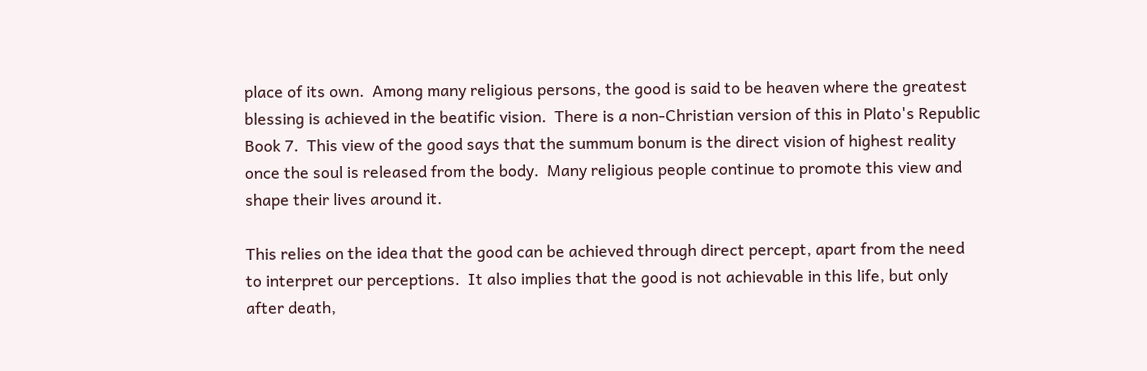place of its own.  Among many religious persons, the good is said to be heaven where the greatest blessing is achieved in the beatific vision.  There is a non-Christian version of this in Plato's Republic Book 7.  This view of the good says that the summum bonum is the direct vision of highest reality once the soul is released from the body.  Many religious people continue to promote this view and shape their lives around it.

This relies on the idea that the good can be achieved through direct percept, apart from the need to interpret our perceptions.  It also implies that the good is not achievable in this life, but only after death,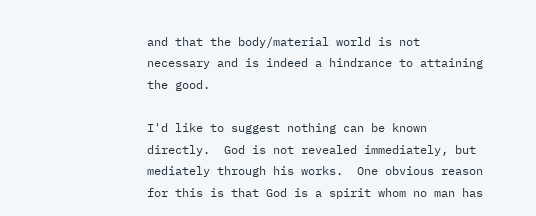and that the body/material world is not necessary and is indeed a hindrance to attaining the good.

I'd like to suggest nothing can be known directly.  God is not revealed immediately, but mediately through his works.  One obvious reason for this is that God is a spirit whom no man has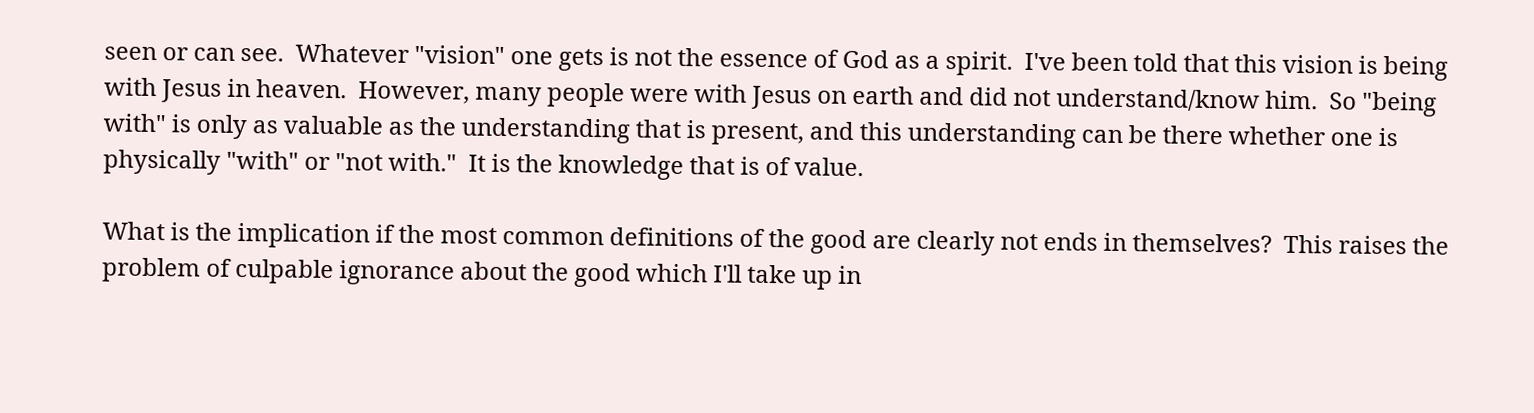seen or can see.  Whatever "vision" one gets is not the essence of God as a spirit.  I've been told that this vision is being with Jesus in heaven.  However, many people were with Jesus on earth and did not understand/know him.  So "being with" is only as valuable as the understanding that is present, and this understanding can be there whether one is physically "with" or "not with."  It is the knowledge that is of value.

What is the implication if the most common definitions of the good are clearly not ends in themselves?  This raises the problem of culpable ignorance about the good which I'll take up in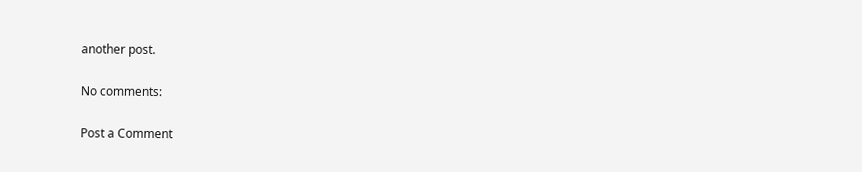another post.

No comments:

Post a Comment